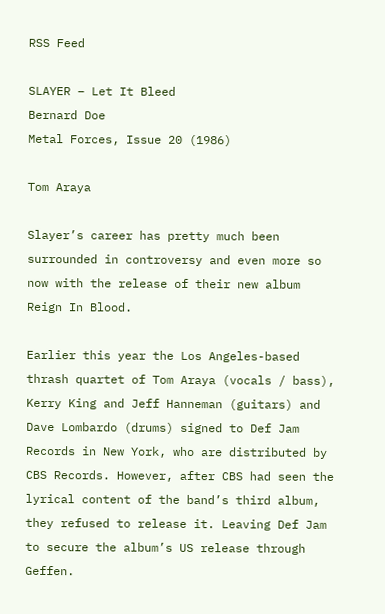RSS Feed

SLAYER – Let It Bleed
Bernard Doe
Metal Forces, Issue 20 (1986)

Tom Araya

Slayer’s career has pretty much been surrounded in controversy and even more so now with the release of their new album Reign In Blood.

Earlier this year the Los Angeles-based thrash quartet of Tom Araya (vocals / bass), Kerry King and Jeff Hanneman (guitars) and Dave Lombardo (drums) signed to Def Jam Records in New York, who are distributed by CBS Records. However, after CBS had seen the lyrical content of the band’s third album, they refused to release it. Leaving Def Jam to secure the album’s US release through Geffen.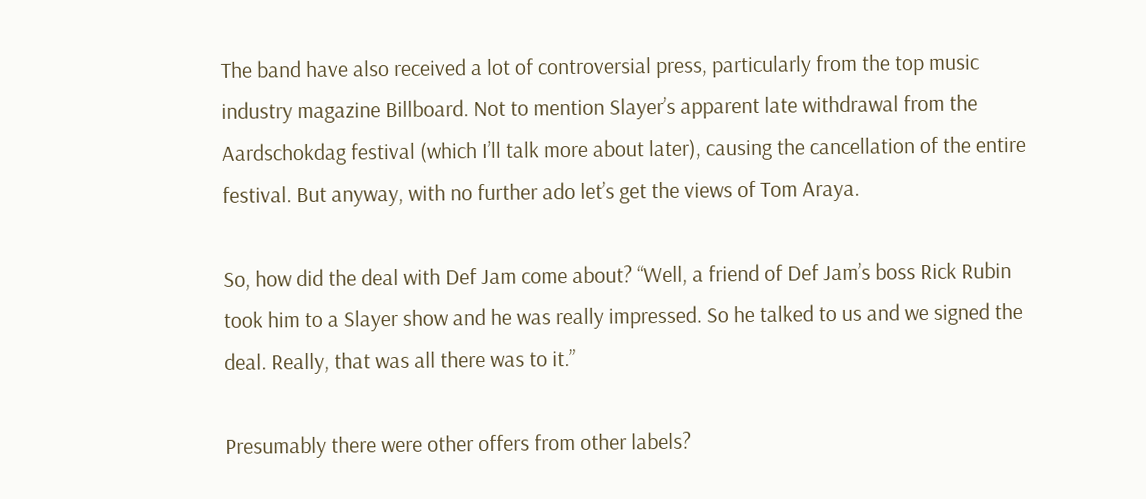The band have also received a lot of controversial press, particularly from the top music industry magazine Billboard. Not to mention Slayer’s apparent late withdrawal from the Aardschokdag festival (which I’ll talk more about later), causing the cancellation of the entire festival. But anyway, with no further ado let’s get the views of Tom Araya.

So, how did the deal with Def Jam come about? “Well, a friend of Def Jam’s boss Rick Rubin took him to a Slayer show and he was really impressed. So he talked to us and we signed the deal. Really, that was all there was to it.”

Presumably there were other offers from other labels?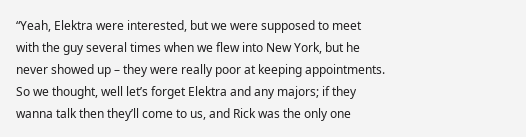“Yeah, Elektra were interested, but we were supposed to meet with the guy several times when we flew into New York, but he never showed up – they were really poor at keeping appointments. So we thought, well let’s forget Elektra and any majors; if they wanna talk then they’ll come to us, and Rick was the only one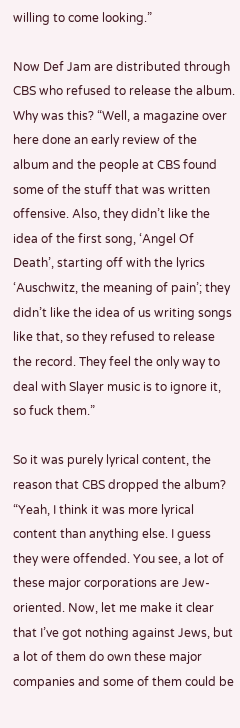willing to come looking.”

Now Def Jam are distributed through CBS who refused to release the album. Why was this? “Well, a magazine over here done an early review of the album and the people at CBS found some of the stuff that was written offensive. Also, they didn’t like the idea of the first song, ‘Angel Of Death’, starting off with the lyrics ‘Auschwitz, the meaning of pain’; they didn’t like the idea of us writing songs like that, so they refused to release the record. They feel the only way to deal with Slayer music is to ignore it, so fuck them.”

So it was purely lyrical content, the reason that CBS dropped the album? “Yeah, I think it was more lyrical content than anything else. I guess they were offended. You see, a lot of these major corporations are Jew-oriented. Now, let me make it clear that I’ve got nothing against Jews, but a lot of them do own these major companies and some of them could be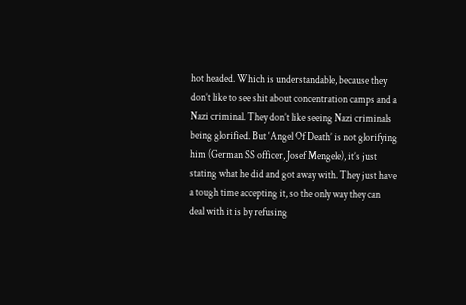hot headed. Which is understandable, because they don’t like to see shit about concentration camps and a Nazi criminal. They don’t like seeing Nazi criminals being glorified. But ‘Angel Of Death’ is not glorifying him (German SS officer, Josef Mengele), it’s just stating what he did and got away with. They just have a tough time accepting it, so the only way they can deal with it is by refusing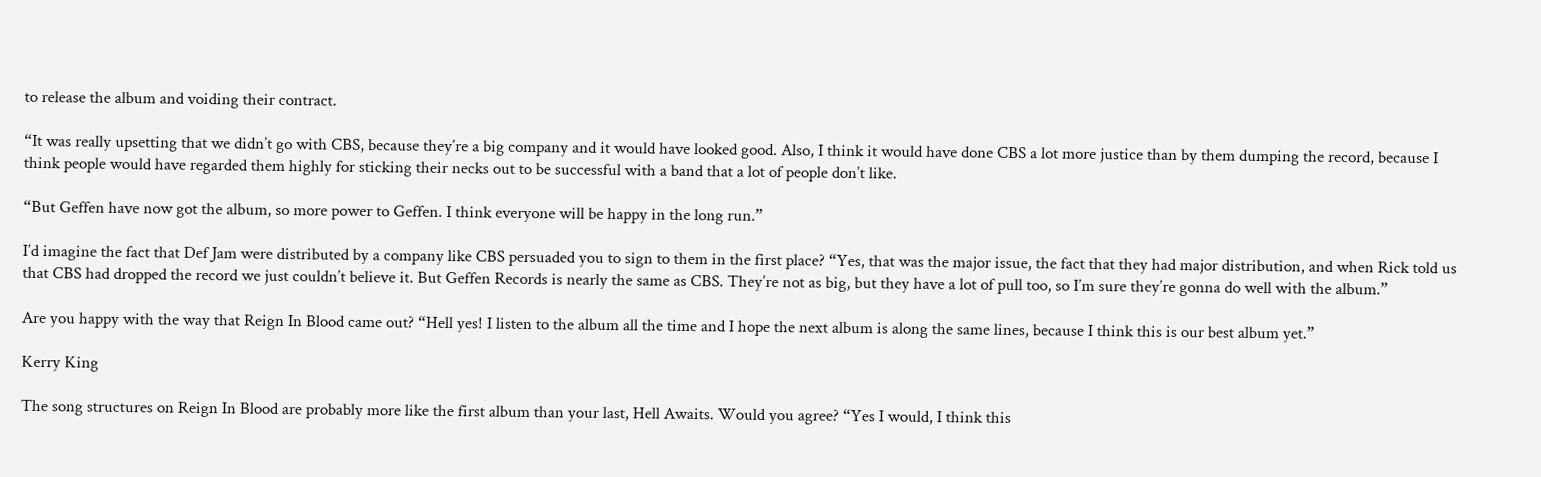to release the album and voiding their contract.

“It was really upsetting that we didn’t go with CBS, because they’re a big company and it would have looked good. Also, I think it would have done CBS a lot more justice than by them dumping the record, because I think people would have regarded them highly for sticking their necks out to be successful with a band that a lot of people don’t like.

“But Geffen have now got the album, so more power to Geffen. I think everyone will be happy in the long run.”

I’d imagine the fact that Def Jam were distributed by a company like CBS persuaded you to sign to them in the first place? “Yes, that was the major issue, the fact that they had major distribution, and when Rick told us that CBS had dropped the record we just couldn’t believe it. But Geffen Records is nearly the same as CBS. They’re not as big, but they have a lot of pull too, so I’m sure they’re gonna do well with the album.”

Are you happy with the way that Reign In Blood came out? “Hell yes! I listen to the album all the time and I hope the next album is along the same lines, because I think this is our best album yet.”

Kerry King

The song structures on Reign In Blood are probably more like the first album than your last, Hell Awaits. Would you agree? “Yes I would, I think this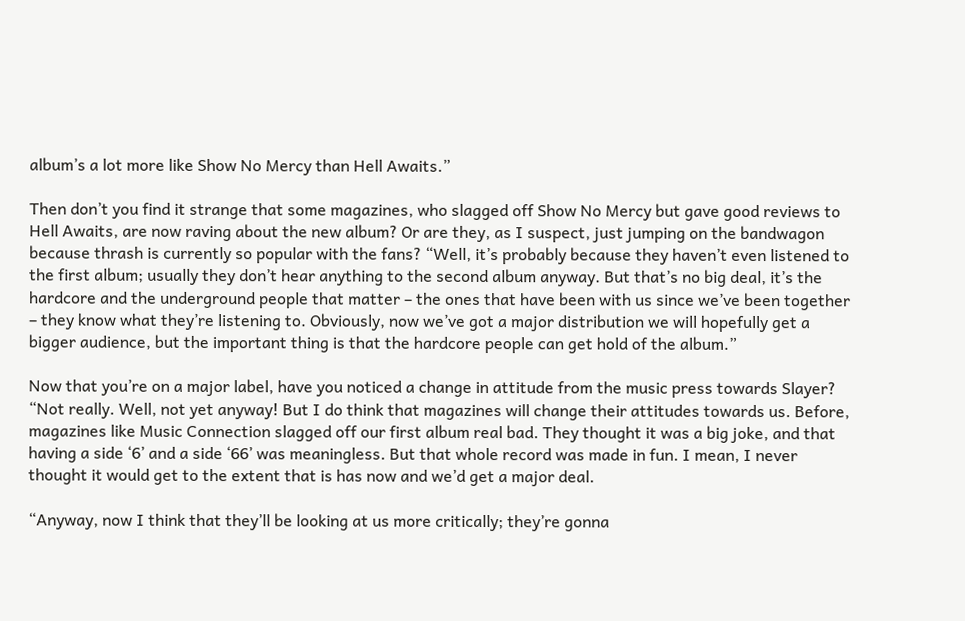album’s a lot more like Show No Mercy than Hell Awaits.”

Then don’t you find it strange that some magazines, who slagged off Show No Mercy but gave good reviews to Hell Awaits, are now raving about the new album? Or are they, as I suspect, just jumping on the bandwagon because thrash is currently so popular with the fans? “Well, it’s probably because they haven’t even listened to the first album; usually they don’t hear anything to the second album anyway. But that’s no big deal, it’s the hardcore and the underground people that matter – the ones that have been with us since we’ve been together – they know what they’re listening to. Obviously, now we’ve got a major distribution we will hopefully get a bigger audience, but the important thing is that the hardcore people can get hold of the album.”

Now that you’re on a major label, have you noticed a change in attitude from the music press towards Slayer? “Not really. Well, not yet anyway! But I do think that magazines will change their attitudes towards us. Before, magazines like Music Connection slagged off our first album real bad. They thought it was a big joke, and that having a side ‘6’ and a side ‘66’ was meaningless. But that whole record was made in fun. I mean, I never thought it would get to the extent that is has now and we’d get a major deal.

“Anyway, now I think that they’ll be looking at us more critically; they’re gonna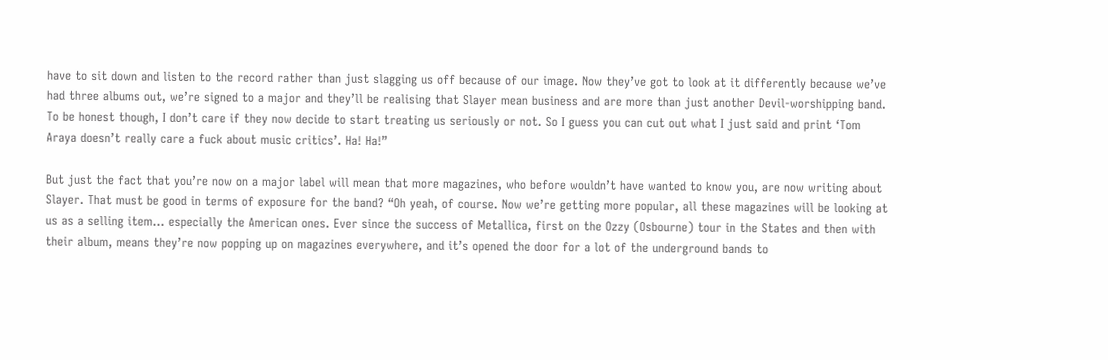have to sit down and listen to the record rather than just slagging us off because of our image. Now they’ve got to look at it differently because we’ve had three albums out, we’re signed to a major and they’ll be realising that Slayer mean business and are more than just another Devil-worshipping band. To be honest though, I don’t care if they now decide to start treating us seriously or not. So I guess you can cut out what I just said and print ‘Tom Araya doesn’t really care a fuck about music critics’. Ha! Ha!”

But just the fact that you’re now on a major label will mean that more magazines, who before wouldn’t have wanted to know you, are now writing about Slayer. That must be good in terms of exposure for the band? “Oh yeah, of course. Now we’re getting more popular, all these magazines will be looking at us as a selling item… especially the American ones. Ever since the success of Metallica, first on the Ozzy (Osbourne) tour in the States and then with their album, means they’re now popping up on magazines everywhere, and it’s opened the door for a lot of the underground bands to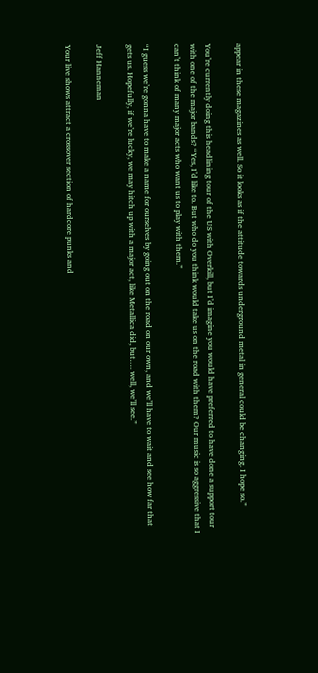appear in these magazines as well. So it looks as if the attitude towards underground metal in general could be changing. I hope so.”

You’re currently doing this headlining tour of the US with Overkill, but I’d imagine you would have preferred to have done a support tour with one of the major bands? “Yes, I’d like to. But who do you think would take us on the road with them? Our music is so aggressive that I can’t think of many major acts who want us to play with them.”

“I guess we’re gonna have to make a name for ourselves by going out on the road on our own, and we’ll have to wait and see how far that gets us. Hopefully, if we’re lucky, we may hitch up with a major act, like Metallica did, but…. well, we’ll see.”

Jeff Hanneman

Your live shows attract a crossover section of hardcore punks and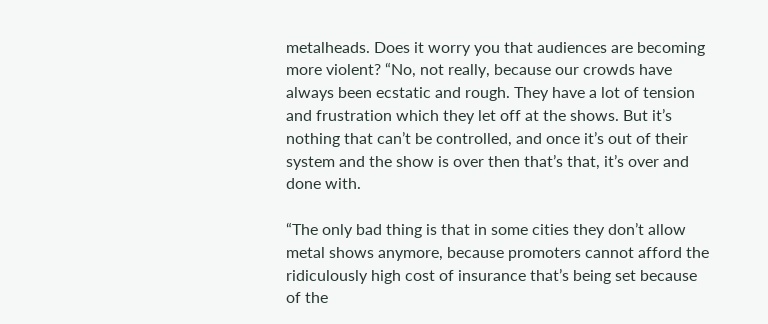metalheads. Does it worry you that audiences are becoming more violent? “No, not really, because our crowds have always been ecstatic and rough. They have a lot of tension and frustration which they let off at the shows. But it’s nothing that can’t be controlled, and once it’s out of their system and the show is over then that’s that, it’s over and done with.

“The only bad thing is that in some cities they don’t allow metal shows anymore, because promoters cannot afford the ridiculously high cost of insurance that’s being set because of the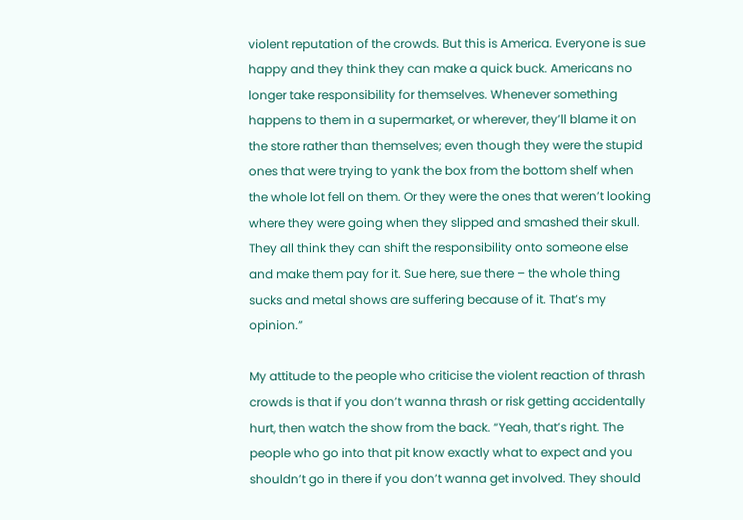violent reputation of the crowds. But this is America. Everyone is sue happy and they think they can make a quick buck. Americans no longer take responsibility for themselves. Whenever something happens to them in a supermarket, or wherever, they’ll blame it on the store rather than themselves; even though they were the stupid ones that were trying to yank the box from the bottom shelf when the whole lot fell on them. Or they were the ones that weren’t looking where they were going when they slipped and smashed their skull. They all think they can shift the responsibility onto someone else and make them pay for it. Sue here, sue there – the whole thing sucks and metal shows are suffering because of it. That’s my opinion.”

My attitude to the people who criticise the violent reaction of thrash crowds is that if you don’t wanna thrash or risk getting accidentally hurt, then watch the show from the back. “Yeah, that’s right. The people who go into that pit know exactly what to expect and you shouldn’t go in there if you don’t wanna get involved. They should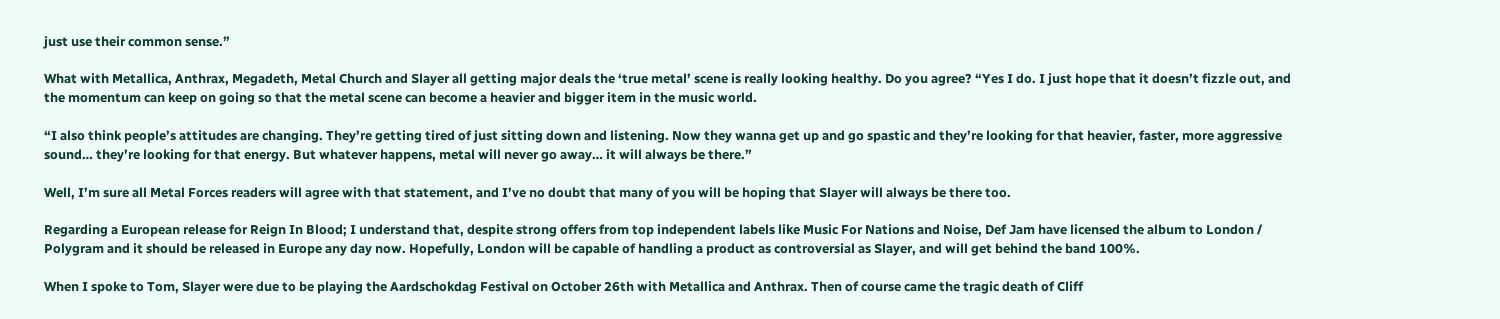just use their common sense.”

What with Metallica, Anthrax, Megadeth, Metal Church and Slayer all getting major deals the ‘true metal’ scene is really looking healthy. Do you agree? “Yes I do. I just hope that it doesn’t fizzle out, and the momentum can keep on going so that the metal scene can become a heavier and bigger item in the music world.

“I also think people’s attitudes are changing. They’re getting tired of just sitting down and listening. Now they wanna get up and go spastic and they’re looking for that heavier, faster, more aggressive sound… they’re looking for that energy. But whatever happens, metal will never go away… it will always be there.”

Well, I’m sure all Metal Forces readers will agree with that statement, and I’ve no doubt that many of you will be hoping that Slayer will always be there too.

Regarding a European release for Reign In Blood; I understand that, despite strong offers from top independent labels like Music For Nations and Noise, Def Jam have licensed the album to London / Polygram and it should be released in Europe any day now. Hopefully, London will be capable of handling a product as controversial as Slayer, and will get behind the band 100%.

When I spoke to Tom, Slayer were due to be playing the Aardschokdag Festival on October 26th with Metallica and Anthrax. Then of course came the tragic death of Cliff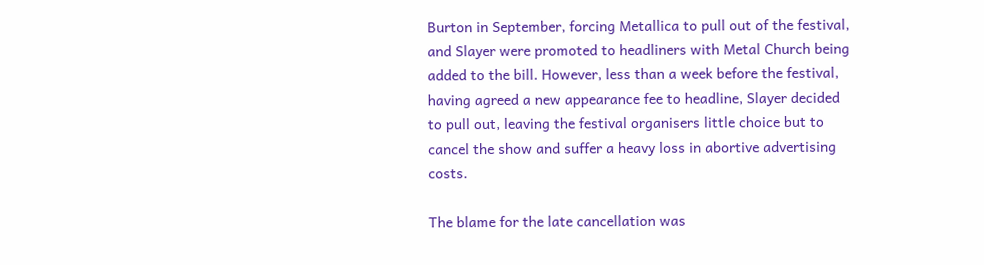Burton in September, forcing Metallica to pull out of the festival, and Slayer were promoted to headliners with Metal Church being added to the bill. However, less than a week before the festival, having agreed a new appearance fee to headline, Slayer decided to pull out, leaving the festival organisers little choice but to cancel the show and suffer a heavy loss in abortive advertising costs.

The blame for the late cancellation was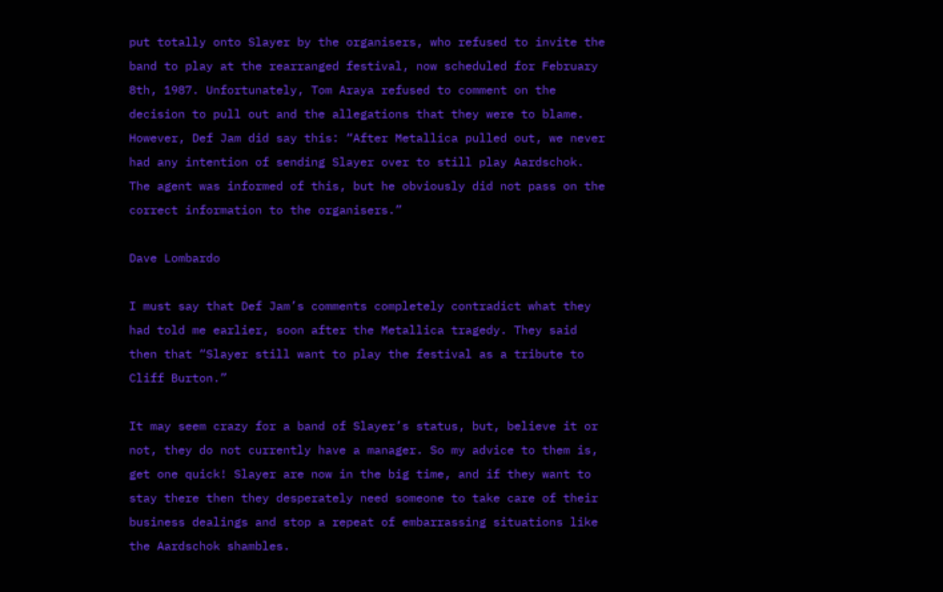put totally onto Slayer by the organisers, who refused to invite the band to play at the rearranged festival, now scheduled for February 8th, 1987. Unfortunately, Tom Araya refused to comment on the decision to pull out and the allegations that they were to blame. However, Def Jam did say this: “After Metallica pulled out, we never had any intention of sending Slayer over to still play Aardschok. The agent was informed of this, but he obviously did not pass on the correct information to the organisers.”

Dave Lombardo

I must say that Def Jam’s comments completely contradict what they had told me earlier, soon after the Metallica tragedy. They said then that “Slayer still want to play the festival as a tribute to Cliff Burton.”

It may seem crazy for a band of Slayer’s status, but, believe it or not, they do not currently have a manager. So my advice to them is, get one quick! Slayer are now in the big time, and if they want to stay there then they desperately need someone to take care of their business dealings and stop a repeat of embarrassing situations like the Aardschok shambles.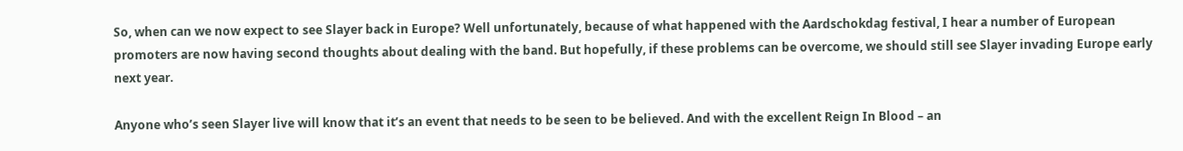So, when can we now expect to see Slayer back in Europe? Well unfortunately, because of what happened with the Aardschokdag festival, I hear a number of European promoters are now having second thoughts about dealing with the band. But hopefully, if these problems can be overcome, we should still see Slayer invading Europe early next year.

Anyone who’s seen Slayer live will know that it’s an event that needs to be seen to be believed. And with the excellent Reign In Blood – an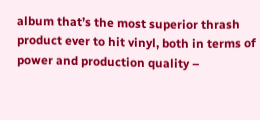album that’s the most superior thrash product ever to hit vinyl, both in terms of power and production quality –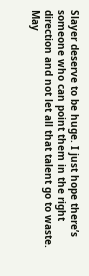Slayer deserve to be huge. I just hope there’s someone who can point them in the right direction and not let all that talent go to waste. May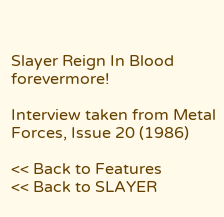Slayer Reign In Blood forevermore!

Interview taken from Metal Forces, Issue 20 (1986)

<< Back to Features
<< Back to SLAYER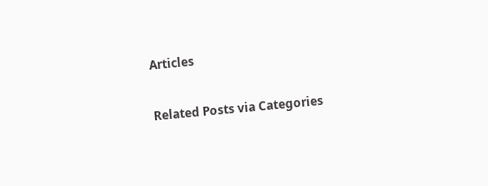Articles

Related Posts via Categories